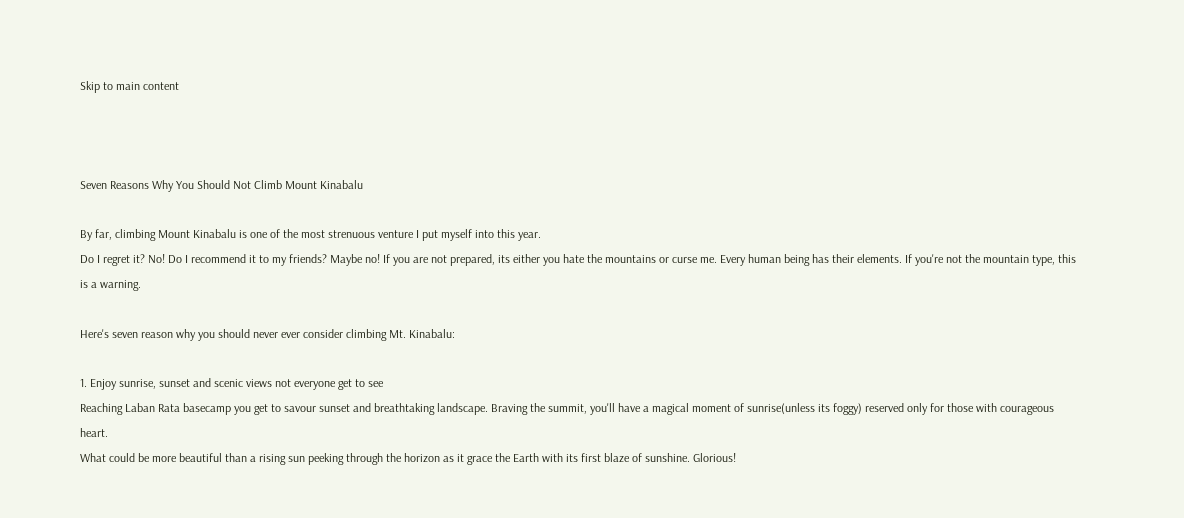Skip to main content



Seven Reasons Why You Should Not Climb Mount Kinabalu

By far, climbing Mount Kinabalu is one of the most strenuous venture I put myself into this year.
Do I regret it? No! Do I recommend it to my friends? Maybe no! If you are not prepared, its either you hate the mountains or curse me. Every human being has their elements. If you're not the mountain type, this is a warning.

Here's seven reason why you should never ever consider climbing Mt. Kinabalu:

1. Enjoy sunrise, sunset and scenic views not everyone get to see
Reaching Laban Rata basecamp you get to savour sunset and breathtaking landscape. Braving the summit, you'll have a magical moment of sunrise(unless its foggy) reserved only for those with courageous heart.
What could be more beautiful than a rising sun peeking through the horizon as it grace the Earth with its first blaze of sunshine. Glorious!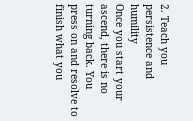2. Teach you persistence and humility
Once you start your ascend, there is no turning back. You press on and resolve to finish what you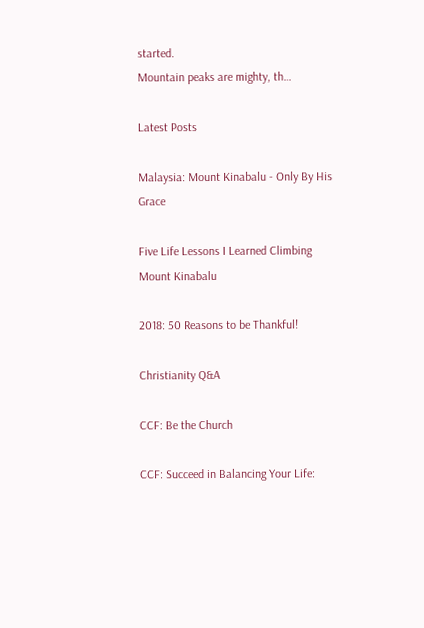started.
Mountain peaks are mighty, th…

Latest Posts

Malaysia: Mount Kinabalu - Only By His Grace

Five Life Lessons I Learned Climbing Mount Kinabalu

2018: 50 Reasons to be Thankful!

Christianity Q&A

CCF: Be the Church

CCF: Succeed in Balancing Your Life: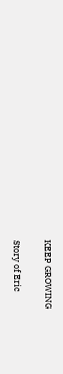KEEP GROWING

Story of Eric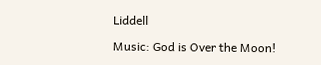Liddell

Music: God is Over the Moon!